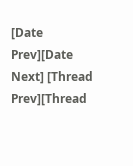[Date Prev][Date Next] [Thread Prev][Thread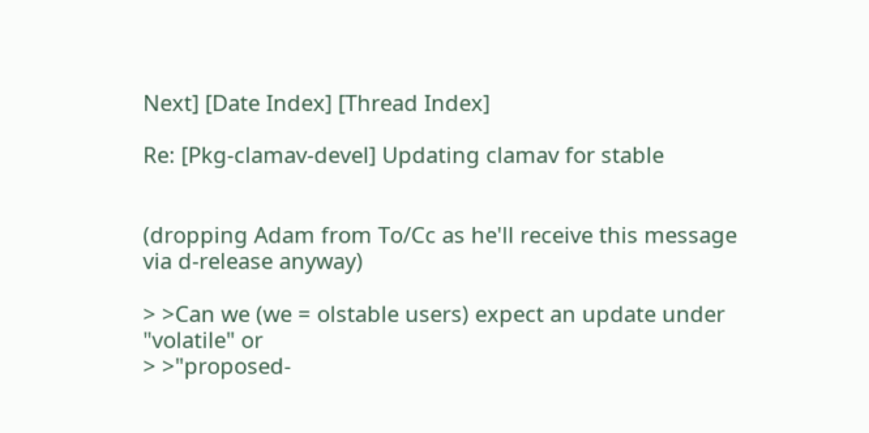Next] [Date Index] [Thread Index]

Re: [Pkg-clamav-devel] Updating clamav for stable


(dropping Adam from To/Cc as he'll receive this message via d-release anyway)

> >Can we (we = olstable users) expect an update under "volatile" or
> >"proposed-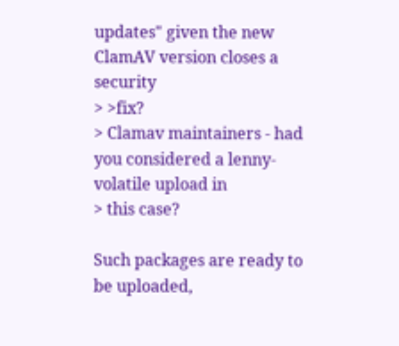updates" given the new ClamAV version closes a security
> >fix?
> Clamav maintainers - had you considered a lenny-volatile upload in
> this case?

Such packages are ready to be uploaded,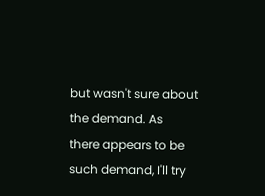but wasn't sure about the demand. As
there appears to be such demand, I'll try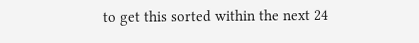to get this sorted within the next 24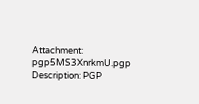Attachment: pgp5MS3XnrkmU.pgp
Description: PGP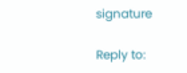signature

Reply to: